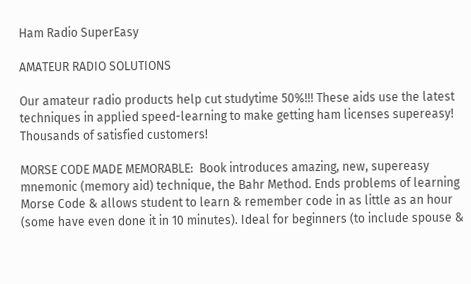Ham Radio SuperEasy

AMATEUR RADIO SOLUTIONS

Our amateur radio products help cut studytime 50%!!! These aids use the latest techniques in applied speed-learning to make getting ham licenses supereasy! Thousands of satisfied customers!

MORSE CODE MADE MEMORABLE:  Book introduces amazing, new, supereasy mnemonic (memory aid) technique, the Bahr Method. Ends problems of learning Morse Code & allows student to learn & remember code in as little as an hour (some have even done it in 10 minutes). Ideal for beginners (to include spouse &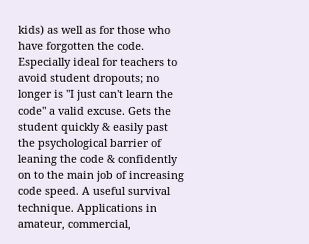kids) as well as for those who have forgotten the code. Especially ideal for teachers to avoid student dropouts; no longer is "I just can't learn the code" a valid excuse. Gets the student quickly & easily past the psychological barrier of leaning the code & confidently on to the main job of increasing code speed. A useful survival technique. Applications in amateur, commercial,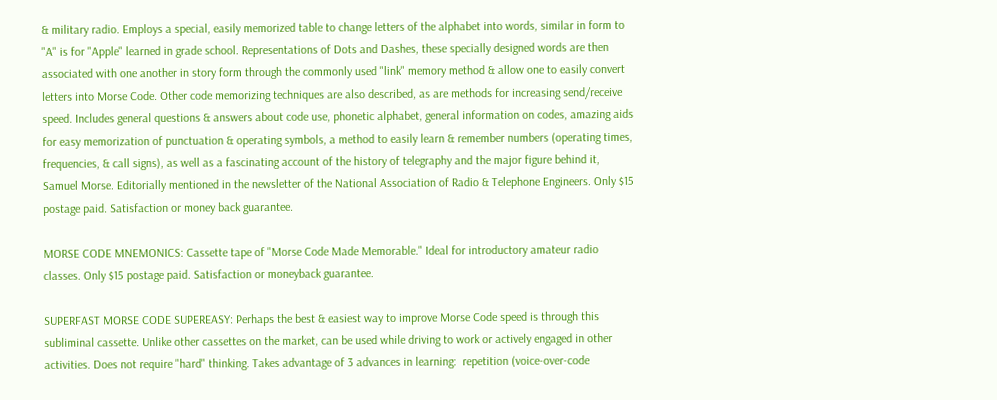& military radio. Employs a special, easily memorized table to change letters of the alphabet into words, similar in form to "A" is for "Apple" learned in grade school. Representations of Dots and Dashes, these specially designed words are then associated with one another in story form through the commonly used "link" memory method & allow one to easily convert letters into Morse Code. Other code memorizing techniques are also described, as are methods for increasing send/receive speed. Includes general questions & answers about code use, phonetic alphabet, general information on codes, amazing aids for easy memorization of punctuation & operating symbols, a method to easily learn & remember numbers (operating times, frequencies, & call signs), as well as a fascinating account of the history of telegraphy and the major figure behind it, Samuel Morse. Editorially mentioned in the newsletter of the National Association of Radio & Telephone Engineers. Only $15 postage paid. Satisfaction or money back guarantee.

MORSE CODE MNEMONICS: Cassette tape of "Morse Code Made Memorable." Ideal for introductory amateur radio classes. Only $15 postage paid. Satisfaction or moneyback guarantee.

SUPERFAST MORSE CODE SUPEREASY: Perhaps the best & easiest way to improve Morse Code speed is through this subliminal cassette. Unlike other cassettes on the market, can be used while driving to work or actively engaged in other activities. Does not require "hard" thinking. Takes advantage of 3 advances in learning:  repetition (voice-over-code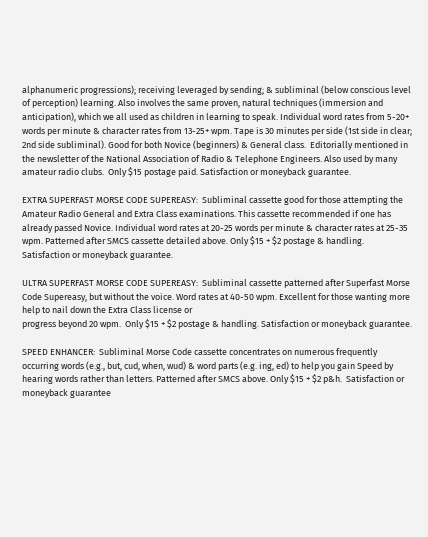alphanumeric progressions); receiving leveraged by sending; & subliminal (below conscious level of perception) learning. Also involves the same proven, natural techniques (immersion and anticipation), which we all used as children in learning to speak. Individual word rates from 5-20+ words per minute & character rates from 13-25+ wpm. Tape is 30 minutes per side (1st side in clear; 2nd side subliminal). Good for both Novice (beginners) & General class.  Editorially mentioned in the newsletter of the National Association of Radio & Telephone Engineers. Also used by many amateur radio clubs.  Only $15 postage paid. Satisfaction or moneyback guarantee.

EXTRA SUPERFAST MORSE CODE SUPEREASY:  Subliminal cassette good for those attempting the Amateur Radio General and Extra Class examinations. This cassette recommended if one has already passed Novice. Individual word rates at 20-25 words per minute & character rates at 25-35 wpm. Patterned after SMCS cassette detailed above. Only $15 + $2 postage & handling.  Satisfaction or moneyback guarantee.

ULTRA SUPERFAST MORSE CODE SUPEREASY:  Subliminal cassette patterned after Superfast Morse Code Supereasy, but without the voice. Word rates at 40-50 wpm. Excellent for those wanting more help to nail down the Extra Class license or
progress beyond 20 wpm.  Only $15 + $2 postage & handling. Satisfaction or moneyback guarantee.

SPEED ENHANCER:  Subliminal Morse Code cassette concentrates on numerous frequently occurring words (e.g., but, cud, when, wud) & word parts (e.g. ing, ed) to help you gain Speed by hearing words rather than letters. Patterned after SMCS above. Only $15 + $2 p&h.  Satisfaction or moneyback guarantee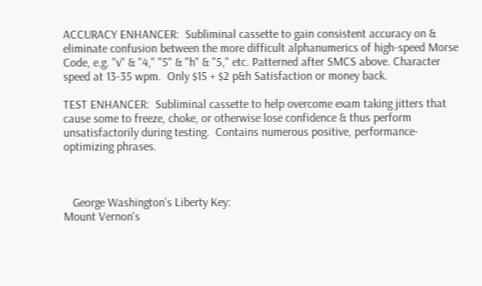ACCURACY ENHANCER:  Subliminal cassette to gain consistent accuracy on & eliminate confusion between the more difficult alphanumerics of high-speed Morse Code, e.g. "v" & "4," "5" & "h" & "5," etc. Patterned after SMCS above. Character speed at 13-35 wpm.  Only $15 + $2 p&h Satisfaction or money back.

TEST ENHANCER:  Subliminal cassette to help overcome exam taking jitters that cause some to freeze, choke, or otherwise lose confidence & thus perform unsatisfactorily during testing.  Contains numerous positive, performance-optimizing phrases.



   George Washington’s Liberty Key:
Mount Vernon's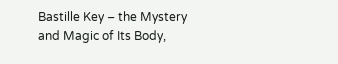Bastille Key – the Mystery and Magic of Its Body,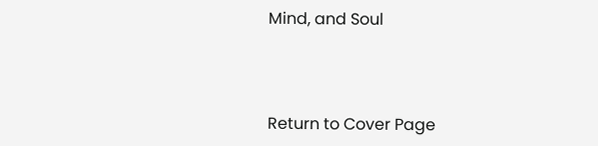Mind, and Soul



Return to Cover Page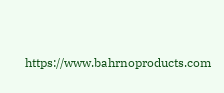https://www.bahrnoproducts.com